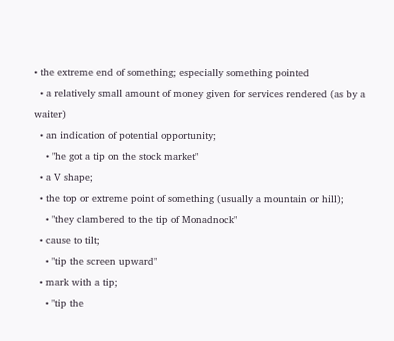• the extreme end of something; especially something pointed
  • a relatively small amount of money given for services rendered (as by a waiter)
  • an indication of potential opportunity;
    • "he got a tip on the stock market"
  • a V shape;
  • the top or extreme point of something (usually a mountain or hill);
    • "they clambered to the tip of Monadnock"
  • cause to tilt;
    • "tip the screen upward"
  • mark with a tip;
    • "tip the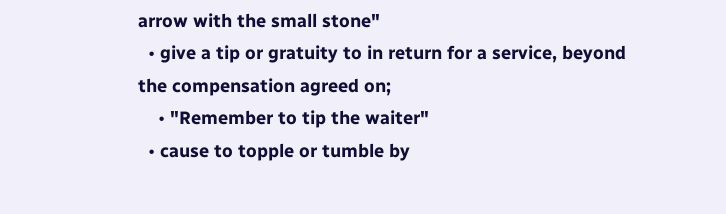arrow with the small stone"
  • give a tip or gratuity to in return for a service, beyond the compensation agreed on;
    • "Remember to tip the waiter"
  • cause to topple or tumble by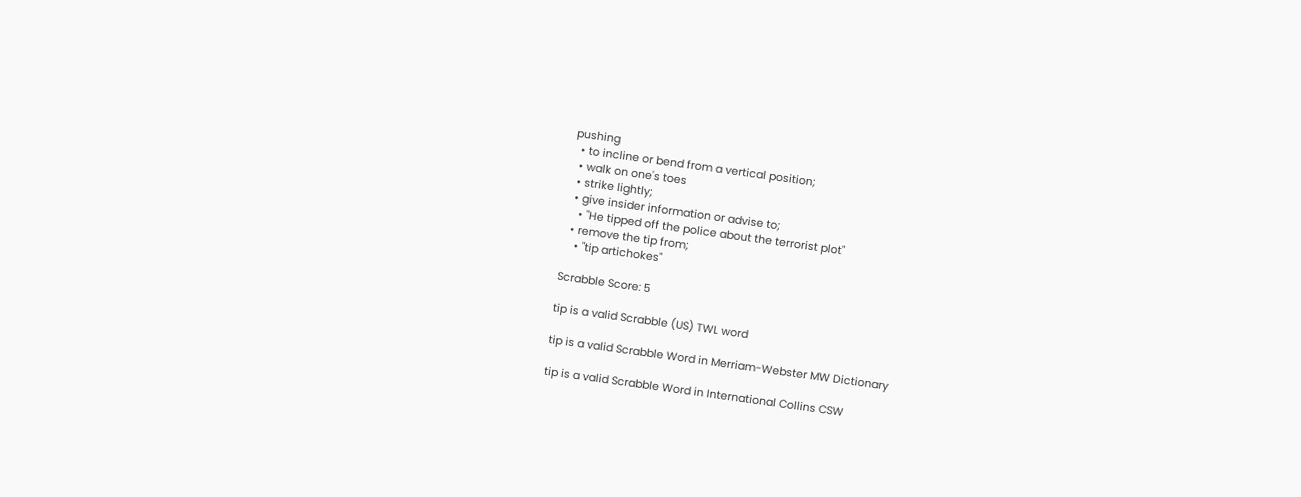pushing
  • to incline or bend from a vertical position;
  • walk on one's toes
  • strike lightly;
  • give insider information or advise to;
    • "He tipped off the police about the terrorist plot"
  • remove the tip from;
    • "tip artichokes"

Scrabble Score: 5

tip is a valid Scrabble (US) TWL word

tip is a valid Scrabble Word in Merriam-Webster MW Dictionary

tip is a valid Scrabble Word in International Collins CSW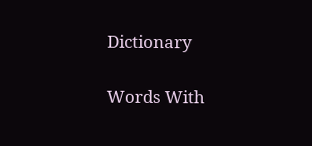Dictionary

Words With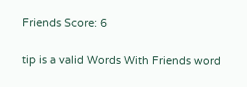Friends Score: 6

tip is a valid Words With Friends word